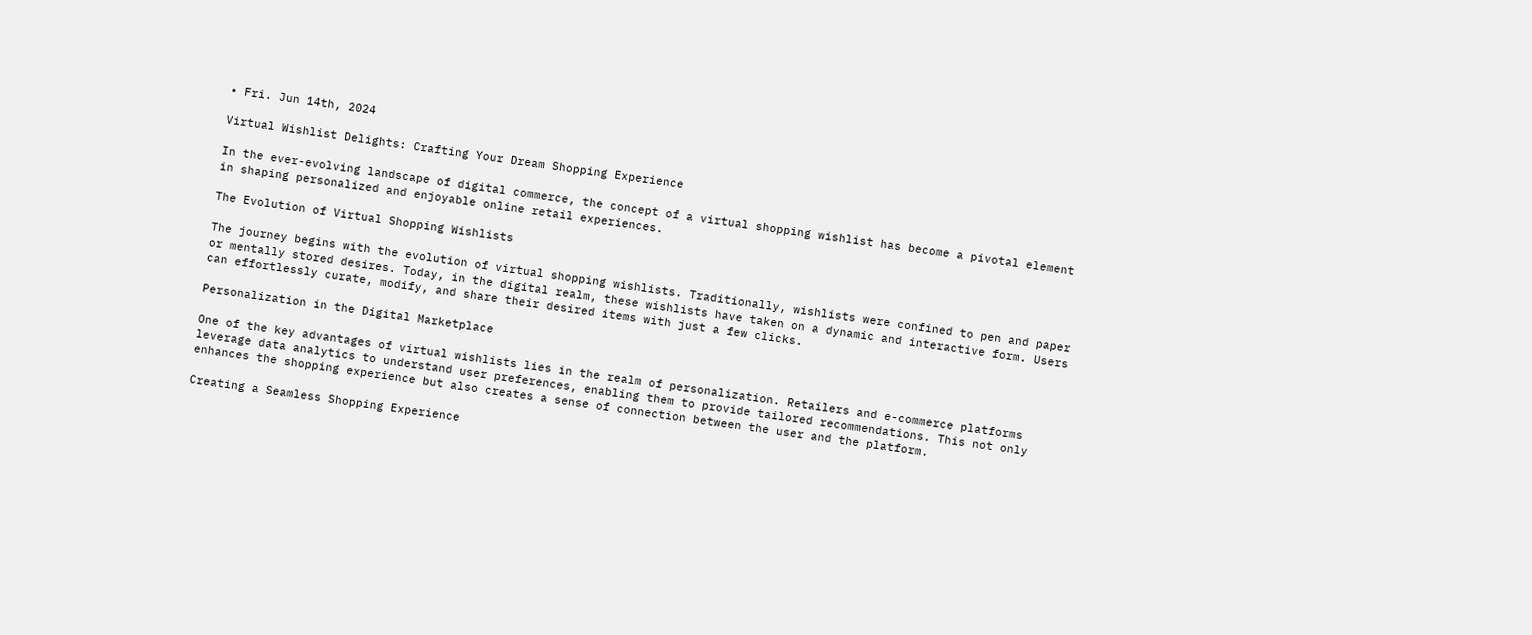• Fri. Jun 14th, 2024

Virtual Wishlist Delights: Crafting Your Dream Shopping Experience

In the ever-evolving landscape of digital commerce, the concept of a virtual shopping wishlist has become a pivotal element in shaping personalized and enjoyable online retail experiences.

The Evolution of Virtual Shopping Wishlists

The journey begins with the evolution of virtual shopping wishlists. Traditionally, wishlists were confined to pen and paper or mentally stored desires. Today, in the digital realm, these wishlists have taken on a dynamic and interactive form. Users can effortlessly curate, modify, and share their desired items with just a few clicks.

Personalization in the Digital Marketplace

One of the key advantages of virtual wishlists lies in the realm of personalization. Retailers and e-commerce platforms leverage data analytics to understand user preferences, enabling them to provide tailored recommendations. This not only enhances the shopping experience but also creates a sense of connection between the user and the platform.

Creating a Seamless Shopping Experience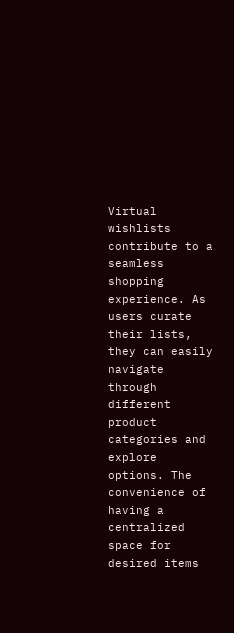Virtual wishlists contribute to a seamless shopping experience. As users curate their lists, they can easily navigate through different product categories and explore options. The convenience of having a centralized space for desired items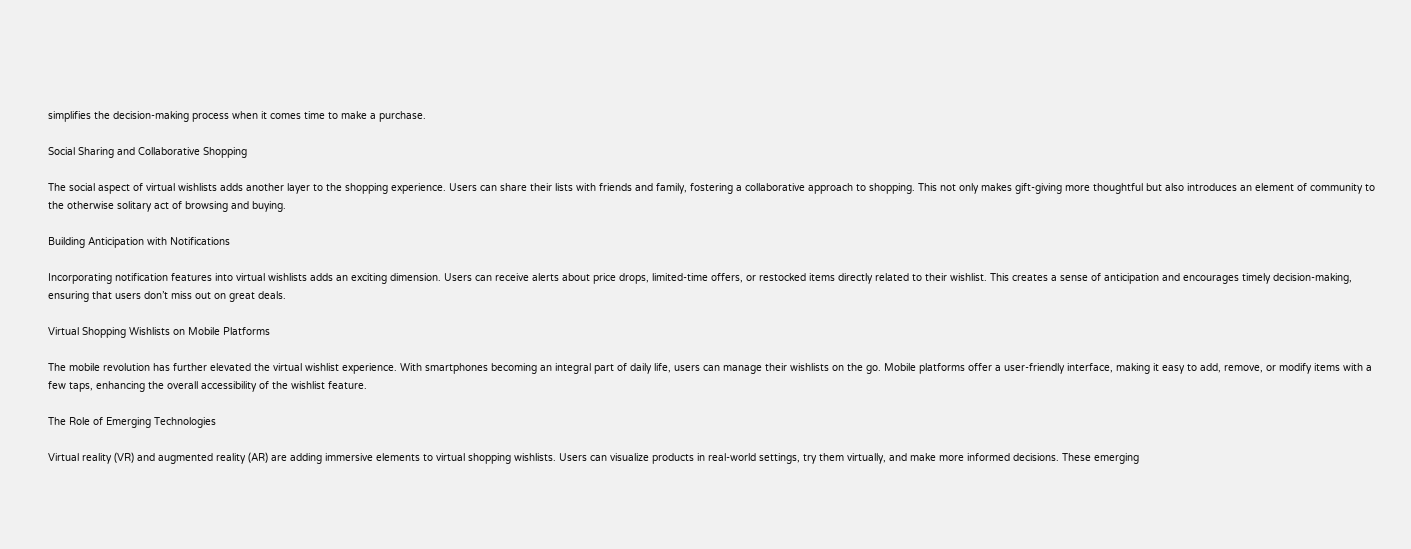simplifies the decision-making process when it comes time to make a purchase.

Social Sharing and Collaborative Shopping

The social aspect of virtual wishlists adds another layer to the shopping experience. Users can share their lists with friends and family, fostering a collaborative approach to shopping. This not only makes gift-giving more thoughtful but also introduces an element of community to the otherwise solitary act of browsing and buying.

Building Anticipation with Notifications

Incorporating notification features into virtual wishlists adds an exciting dimension. Users can receive alerts about price drops, limited-time offers, or restocked items directly related to their wishlist. This creates a sense of anticipation and encourages timely decision-making, ensuring that users don’t miss out on great deals.

Virtual Shopping Wishlists on Mobile Platforms

The mobile revolution has further elevated the virtual wishlist experience. With smartphones becoming an integral part of daily life, users can manage their wishlists on the go. Mobile platforms offer a user-friendly interface, making it easy to add, remove, or modify items with a few taps, enhancing the overall accessibility of the wishlist feature.

The Role of Emerging Technologies

Virtual reality (VR) and augmented reality (AR) are adding immersive elements to virtual shopping wishlists. Users can visualize products in real-world settings, try them virtually, and make more informed decisions. These emerging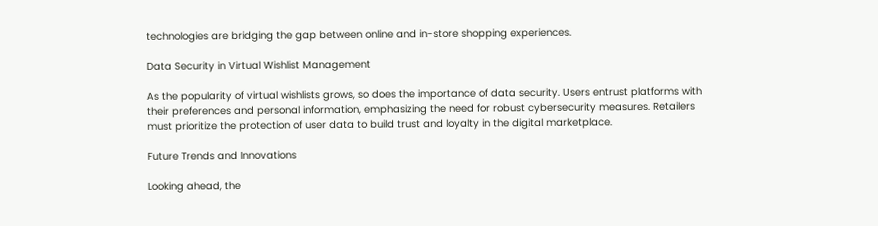technologies are bridging the gap between online and in-store shopping experiences.

Data Security in Virtual Wishlist Management

As the popularity of virtual wishlists grows, so does the importance of data security. Users entrust platforms with their preferences and personal information, emphasizing the need for robust cybersecurity measures. Retailers must prioritize the protection of user data to build trust and loyalty in the digital marketplace.

Future Trends and Innovations

Looking ahead, the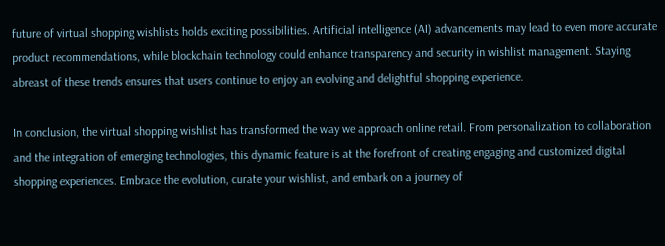future of virtual shopping wishlists holds exciting possibilities. Artificial intelligence (AI) advancements may lead to even more accurate product recommendations, while blockchain technology could enhance transparency and security in wishlist management. Staying abreast of these trends ensures that users continue to enjoy an evolving and delightful shopping experience.

In conclusion, the virtual shopping wishlist has transformed the way we approach online retail. From personalization to collaboration and the integration of emerging technologies, this dynamic feature is at the forefront of creating engaging and customized digital shopping experiences. Embrace the evolution, curate your wishlist, and embark on a journey of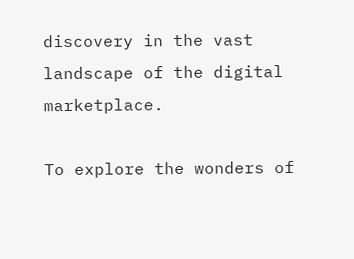discovery in the vast landscape of the digital marketplace.

To explore the wonders of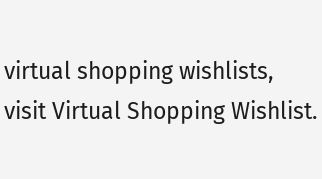virtual shopping wishlists, visit Virtual Shopping Wishlist.